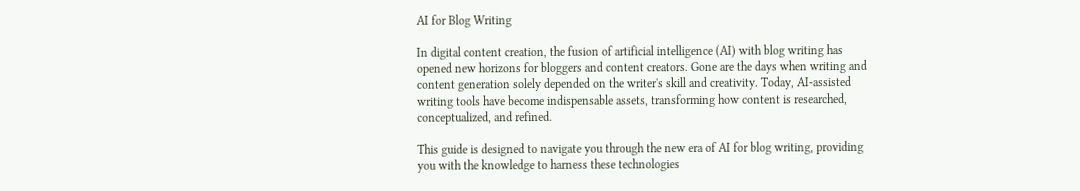AI for Blog Writing

In digital content creation, the fusion of artificial intelligence (AI) with blog writing has opened new horizons for bloggers and content creators. Gone are the days when writing and content generation solely depended on the writer's skill and creativity. Today, AI-assisted writing tools have become indispensable assets, transforming how content is researched, conceptualized, and refined.

This guide is designed to navigate you through the new era of AI for blog writing, providing you with the knowledge to harness these technologies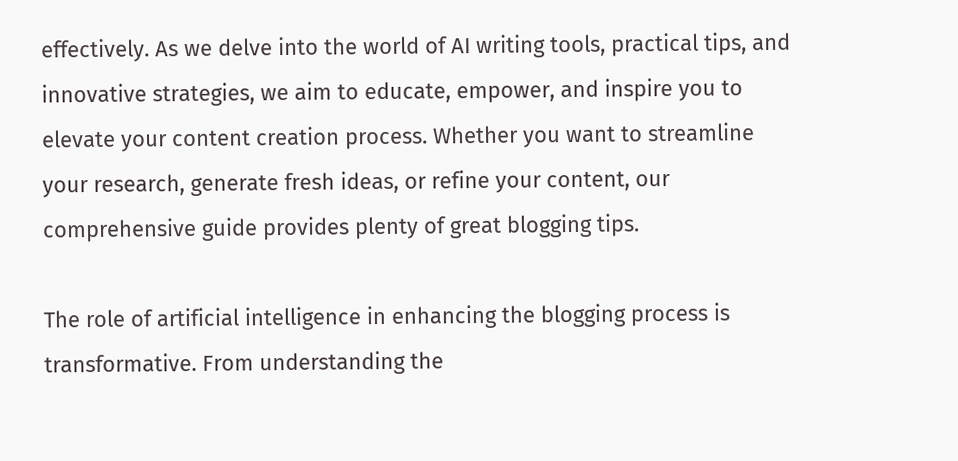effectively. As we delve into the world of AI writing tools, practical tips, and innovative strategies, we aim to educate, empower, and inspire you to elevate your content creation process. Whether you want to streamline your research, generate fresh ideas, or refine your content, our comprehensive guide provides plenty of great blogging tips.

The role of artificial intelligence in enhancing the blogging process is transformative. From understanding the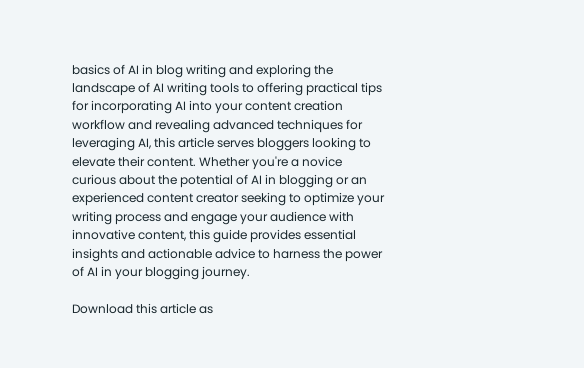basics of AI in blog writing and exploring the landscape of AI writing tools to offering practical tips for incorporating AI into your content creation workflow and revealing advanced techniques for leveraging AI, this article serves bloggers looking to elevate their content. Whether you're a novice curious about the potential of AI in blogging or an experienced content creator seeking to optimize your writing process and engage your audience with innovative content, this guide provides essential insights and actionable advice to harness the power of AI in your blogging journey.

Download this article as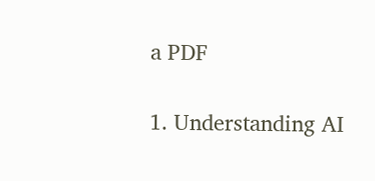a PDF

1. Understanding AI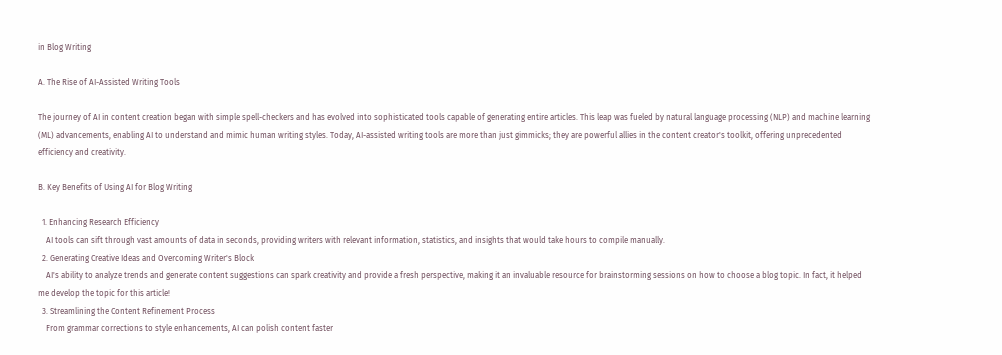in Blog Writing

A. The Rise of AI-Assisted Writing Tools

The journey of AI in content creation began with simple spell-checkers and has evolved into sophisticated tools capable of generating entire articles. This leap was fueled by natural language processing (NLP) and machine learning (ML) advancements, enabling AI to understand and mimic human writing styles. Today, AI-assisted writing tools are more than just gimmicks; they are powerful allies in the content creator's toolkit, offering unprecedented efficiency and creativity.

B. Key Benefits of Using AI for Blog Writing

  1. Enhancing Research Efficiency
    AI tools can sift through vast amounts of data in seconds, providing writers with relevant information, statistics, and insights that would take hours to compile manually.
  2. Generating Creative Ideas and Overcoming Writer's Block
    AI's ability to analyze trends and generate content suggestions can spark creativity and provide a fresh perspective, making it an invaluable resource for brainstorming sessions on how to choose a blog topic. In fact, it helped me develop the topic for this article!
  3. Streamlining the Content Refinement Process
    From grammar corrections to style enhancements, AI can polish content faster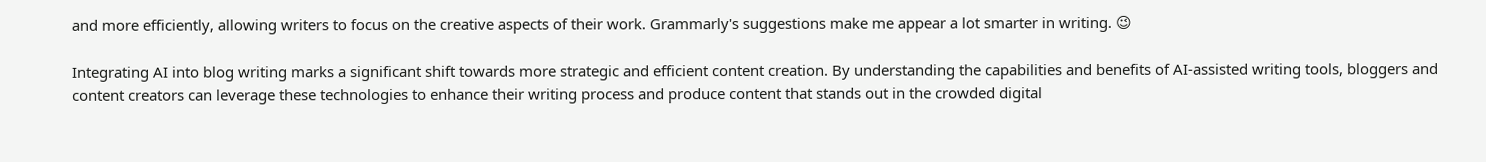and more efficiently, allowing writers to focus on the creative aspects of their work. Grammarly's suggestions make me appear a lot smarter in writing. 😉

Integrating AI into blog writing marks a significant shift towards more strategic and efficient content creation. By understanding the capabilities and benefits of AI-assisted writing tools, bloggers and content creators can leverage these technologies to enhance their writing process and produce content that stands out in the crowded digital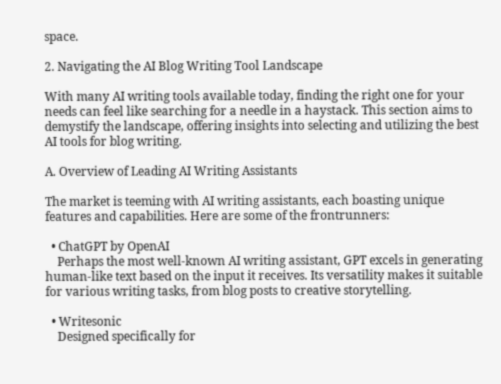space.

2. Navigating the AI Blog Writing Tool Landscape

With many AI writing tools available today, finding the right one for your needs can feel like searching for a needle in a haystack. This section aims to demystify the landscape, offering insights into selecting and utilizing the best AI tools for blog writing.

A. Overview of Leading AI Writing Assistants

The market is teeming with AI writing assistants, each boasting unique features and capabilities. Here are some of the frontrunners:

  • ChatGPT by OpenAI
    Perhaps the most well-known AI writing assistant, GPT excels in generating human-like text based on the input it receives. Its versatility makes it suitable for various writing tasks, from blog posts to creative storytelling.

  • Writesonic
    Designed specifically for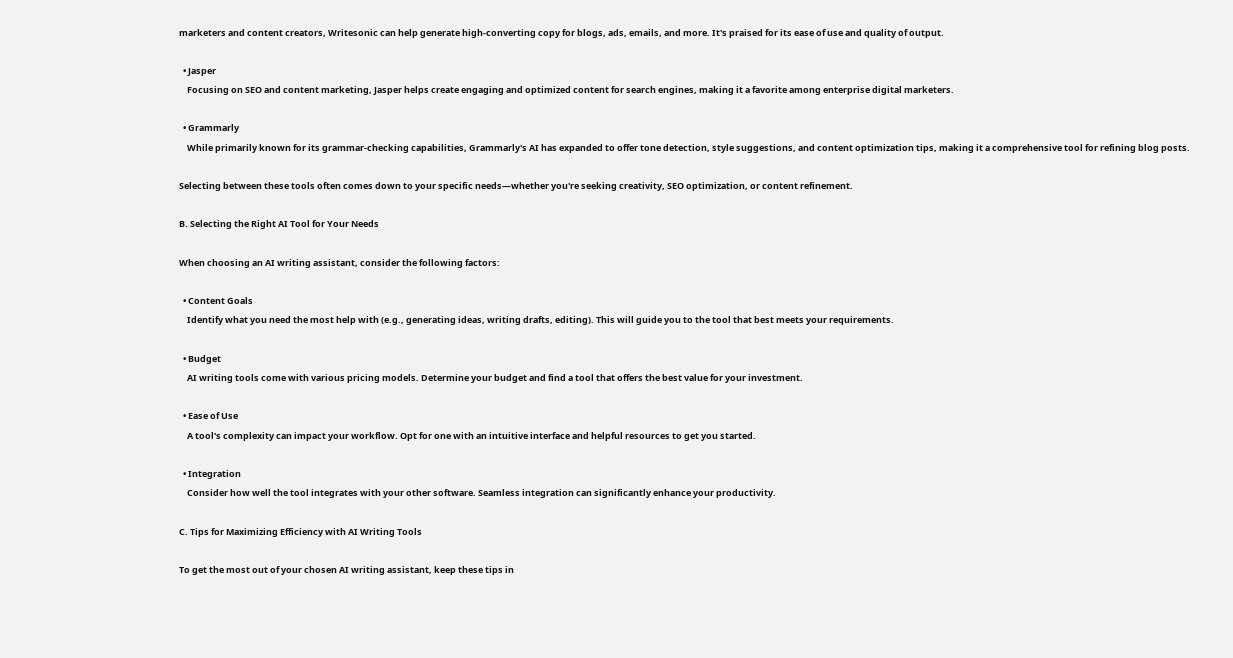marketers and content creators, Writesonic can help generate high-converting copy for blogs, ads, emails, and more. It's praised for its ease of use and quality of output.

  • Jasper
    Focusing on SEO and content marketing, Jasper helps create engaging and optimized content for search engines, making it a favorite among enterprise digital marketers.

  • Grammarly
    While primarily known for its grammar-checking capabilities, Grammarly's AI has expanded to offer tone detection, style suggestions, and content optimization tips, making it a comprehensive tool for refining blog posts.

Selecting between these tools often comes down to your specific needs—whether you're seeking creativity, SEO optimization, or content refinement.

B. Selecting the Right AI Tool for Your Needs

When choosing an AI writing assistant, consider the following factors:

  • Content Goals
    Identify what you need the most help with (e.g., generating ideas, writing drafts, editing). This will guide you to the tool that best meets your requirements.

  • Budget
    AI writing tools come with various pricing models. Determine your budget and find a tool that offers the best value for your investment.

  • Ease of Use
    A tool's complexity can impact your workflow. Opt for one with an intuitive interface and helpful resources to get you started.

  • Integration
    Consider how well the tool integrates with your other software. Seamless integration can significantly enhance your productivity.

C. Tips for Maximizing Efficiency with AI Writing Tools

To get the most out of your chosen AI writing assistant, keep these tips in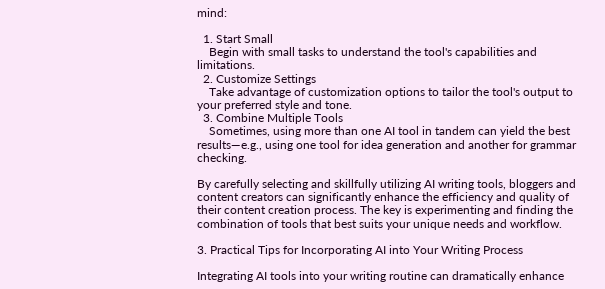mind:

  1. Start Small
    Begin with small tasks to understand the tool's capabilities and limitations.
  2. Customize Settings
    Take advantage of customization options to tailor the tool's output to your preferred style and tone.
  3. Combine Multiple Tools
    Sometimes, using more than one AI tool in tandem can yield the best results—e.g., using one tool for idea generation and another for grammar checking.

By carefully selecting and skillfully utilizing AI writing tools, bloggers and content creators can significantly enhance the efficiency and quality of their content creation process. The key is experimenting and finding the combination of tools that best suits your unique needs and workflow.

3. Practical Tips for Incorporating AI into Your Writing Process

Integrating AI tools into your writing routine can dramatically enhance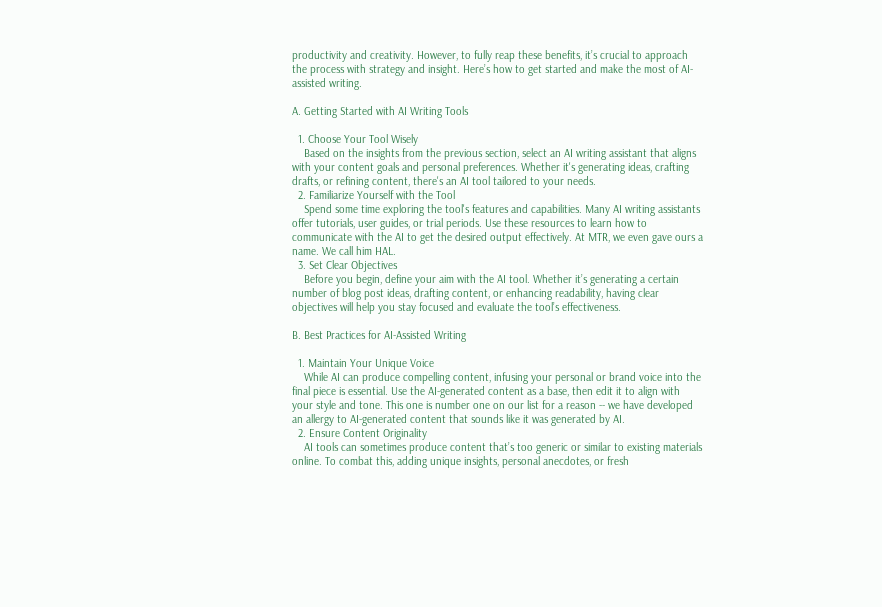productivity and creativity. However, to fully reap these benefits, it’s crucial to approach the process with strategy and insight. Here’s how to get started and make the most of AI-assisted writing.

A. Getting Started with AI Writing Tools

  1. Choose Your Tool Wisely
    Based on the insights from the previous section, select an AI writing assistant that aligns with your content goals and personal preferences. Whether it's generating ideas, crafting drafts, or refining content, there's an AI tool tailored to your needs.
  2. Familiarize Yourself with the Tool
    Spend some time exploring the tool's features and capabilities. Many AI writing assistants offer tutorials, user guides, or trial periods. Use these resources to learn how to communicate with the AI to get the desired output effectively. At MTR, we even gave ours a name. We call him HAL.
  3. Set Clear Objectives
    Before you begin, define your aim with the AI tool. Whether it’s generating a certain number of blog post ideas, drafting content, or enhancing readability, having clear objectives will help you stay focused and evaluate the tool’s effectiveness.

B. Best Practices for AI-Assisted Writing

  1. Maintain Your Unique Voice
    While AI can produce compelling content, infusing your personal or brand voice into the final piece is essential. Use the AI-generated content as a base, then edit it to align with your style and tone. This one is number one on our list for a reason -- we have developed an allergy to AI-generated content that sounds like it was generated by AI.
  2. Ensure Content Originality
    AI tools can sometimes produce content that’s too generic or similar to existing materials online. To combat this, adding unique insights, personal anecdotes, or fresh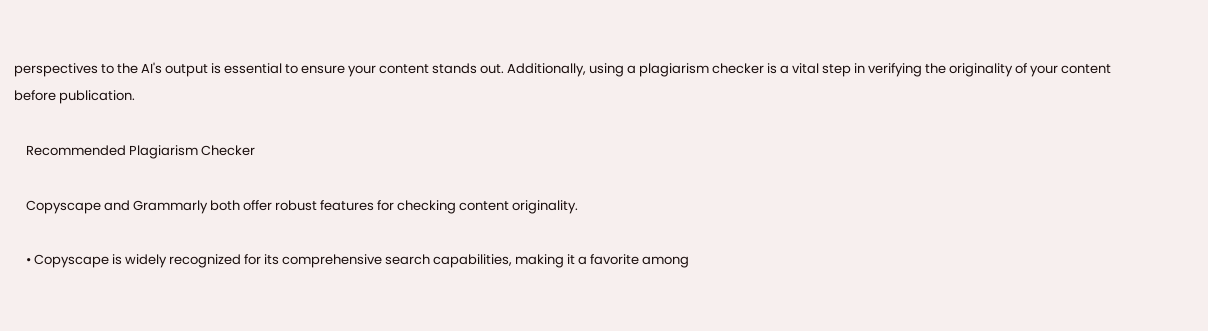perspectives to the AI's output is essential to ensure your content stands out. Additionally, using a plagiarism checker is a vital step in verifying the originality of your content before publication.

    Recommended Plagiarism Checker

    Copyscape and Grammarly both offer robust features for checking content originality.

    • Copyscape is widely recognized for its comprehensive search capabilities, making it a favorite among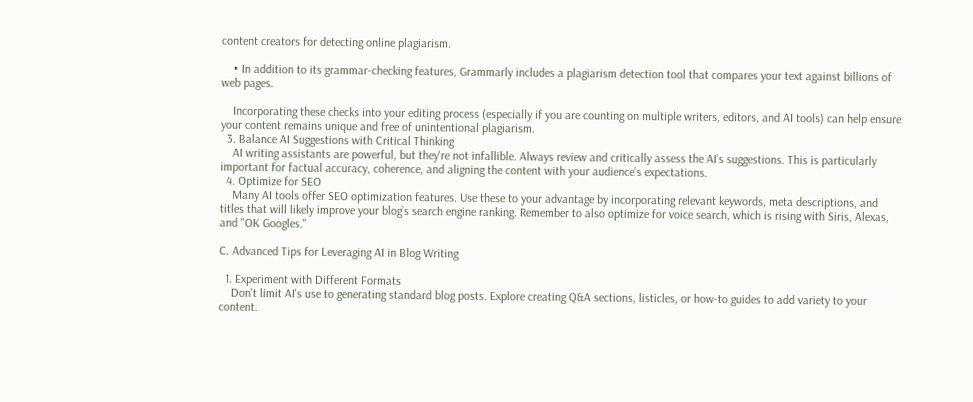content creators for detecting online plagiarism.

    • In addition to its grammar-checking features, Grammarly includes a plagiarism detection tool that compares your text against billions of web pages.

    Incorporating these checks into your editing process (especially if you are counting on multiple writers, editors, and AI tools) can help ensure your content remains unique and free of unintentional plagiarism.
  3. Balance AI Suggestions with Critical Thinking
    AI writing assistants are powerful, but they're not infallible. Always review and critically assess the AI’s suggestions. This is particularly important for factual accuracy, coherence, and aligning the content with your audience’s expectations.
  4. Optimize for SEO
    Many AI tools offer SEO optimization features. Use these to your advantage by incorporating relevant keywords, meta descriptions, and titles that will likely improve your blog’s search engine ranking. Remember to also optimize for voice search, which is rising with Siris, Alexas, and "OK Googles."

C. Advanced Tips for Leveraging AI in Blog Writing

  1. Experiment with Different Formats
    Don't limit AI's use to generating standard blog posts. Explore creating Q&A sections, listicles, or how-to guides to add variety to your content.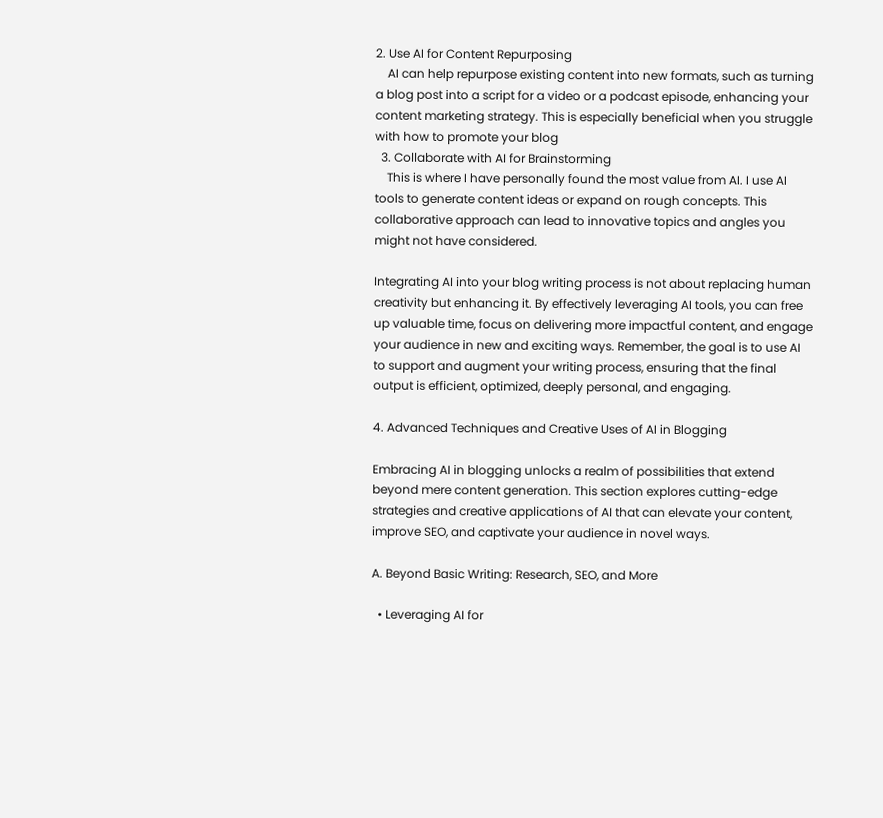2. Use AI for Content Repurposing
    AI can help repurpose existing content into new formats, such as turning a blog post into a script for a video or a podcast episode, enhancing your content marketing strategy. This is especially beneficial when you struggle with how to promote your blog
  3. Collaborate with AI for Brainstorming
    This is where I have personally found the most value from AI. I use AI tools to generate content ideas or expand on rough concepts. This collaborative approach can lead to innovative topics and angles you might not have considered.

Integrating AI into your blog writing process is not about replacing human creativity but enhancing it. By effectively leveraging AI tools, you can free up valuable time, focus on delivering more impactful content, and engage your audience in new and exciting ways. Remember, the goal is to use AI to support and augment your writing process, ensuring that the final output is efficient, optimized, deeply personal, and engaging.

4. Advanced Techniques and Creative Uses of AI in Blogging

Embracing AI in blogging unlocks a realm of possibilities that extend beyond mere content generation. This section explores cutting-edge strategies and creative applications of AI that can elevate your content, improve SEO, and captivate your audience in novel ways.

A. Beyond Basic Writing: Research, SEO, and More

  • Leveraging AI for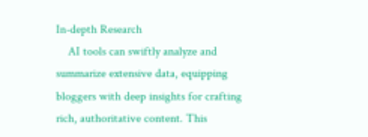In-depth Research
    AI tools can swiftly analyze and summarize extensive data, equipping bloggers with deep insights for crafting rich, authoritative content. This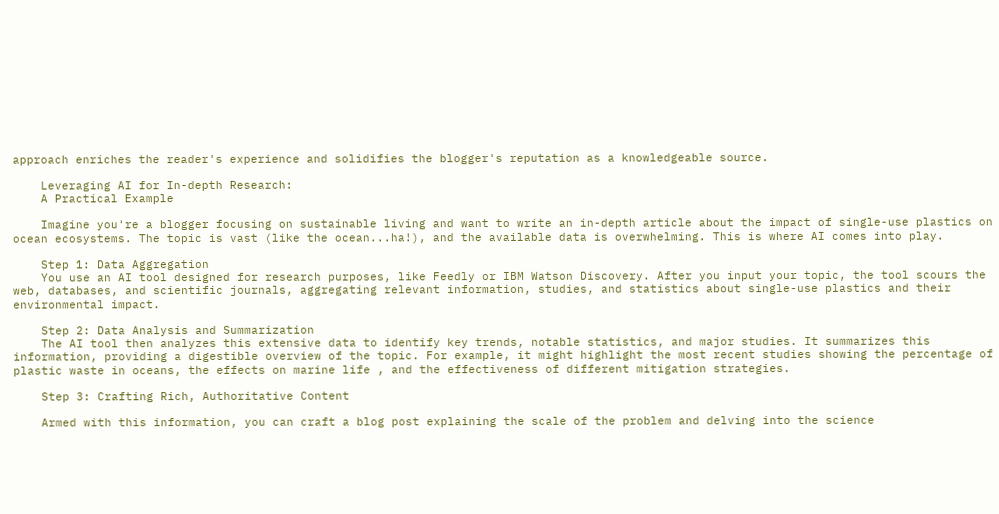approach enriches the reader's experience and solidifies the blogger's reputation as a knowledgeable source.

    Leveraging AI for In-depth Research:
    A Practical Example

    Imagine you're a blogger focusing on sustainable living and want to write an in-depth article about the impact of single-use plastics on ocean ecosystems. The topic is vast (like the ocean...ha!), and the available data is overwhelming. This is where AI comes into play.

    Step 1: Data Aggregation
    You use an AI tool designed for research purposes, like Feedly or IBM Watson Discovery. After you input your topic, the tool scours the web, databases, and scientific journals, aggregating relevant information, studies, and statistics about single-use plastics and their environmental impact.

    Step 2: Data Analysis and Summarization
    The AI tool then analyzes this extensive data to identify key trends, notable statistics, and major studies. It summarizes this information, providing a digestible overview of the topic. For example, it might highlight the most recent studies showing the percentage of plastic waste in oceans, the effects on marine life , and the effectiveness of different mitigation strategies.

    Step 3: Crafting Rich, Authoritative Content

    Armed with this information, you can craft a blog post explaining the scale of the problem and delving into the science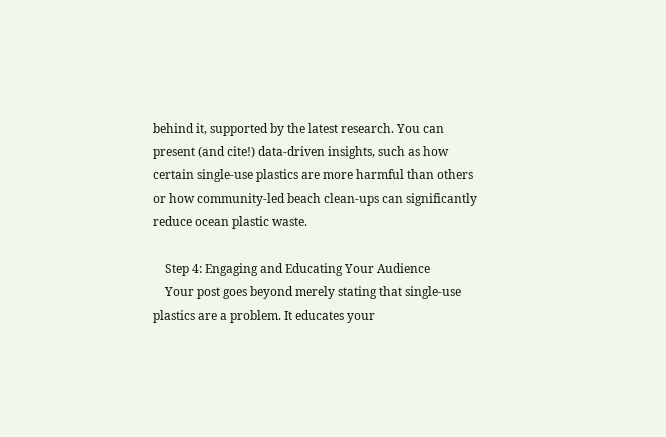behind it, supported by the latest research. You can present (and cite!) data-driven insights, such as how certain single-use plastics are more harmful than others or how community-led beach clean-ups can significantly reduce ocean plastic waste.

    Step 4: Engaging and Educating Your Audience
    Your post goes beyond merely stating that single-use plastics are a problem. It educates your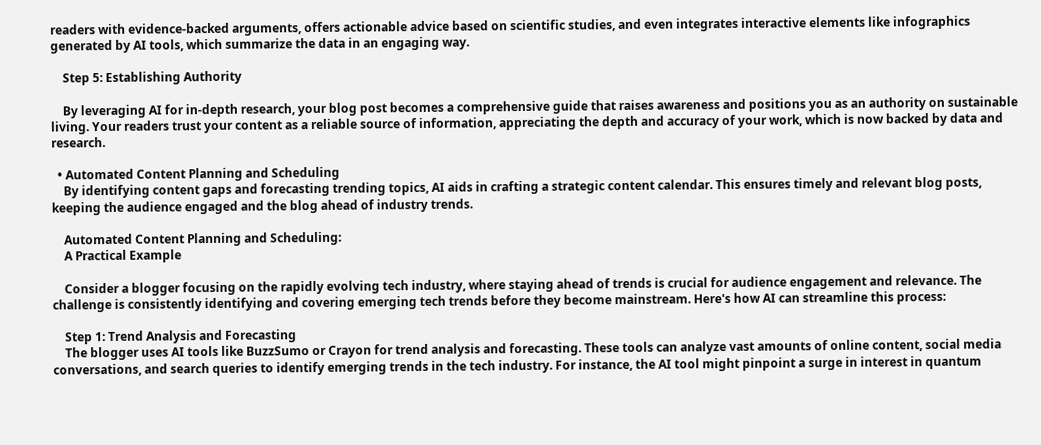readers with evidence-backed arguments, offers actionable advice based on scientific studies, and even integrates interactive elements like infographics generated by AI tools, which summarize the data in an engaging way.

    Step 5: Establishing Authority

    By leveraging AI for in-depth research, your blog post becomes a comprehensive guide that raises awareness and positions you as an authority on sustainable living. Your readers trust your content as a reliable source of information, appreciating the depth and accuracy of your work, which is now backed by data and research.

  • Automated Content Planning and Scheduling
    By identifying content gaps and forecasting trending topics, AI aids in crafting a strategic content calendar. This ensures timely and relevant blog posts, keeping the audience engaged and the blog ahead of industry trends.

    Automated Content Planning and Scheduling:
    A Practical Example

    Consider a blogger focusing on the rapidly evolving tech industry, where staying ahead of trends is crucial for audience engagement and relevance. The challenge is consistently identifying and covering emerging tech trends before they become mainstream. Here's how AI can streamline this process:

    Step 1: Trend Analysis and Forecasting
    The blogger uses AI tools like BuzzSumo or Crayon for trend analysis and forecasting. These tools can analyze vast amounts of online content, social media conversations, and search queries to identify emerging trends in the tech industry. For instance, the AI tool might pinpoint a surge in interest in quantum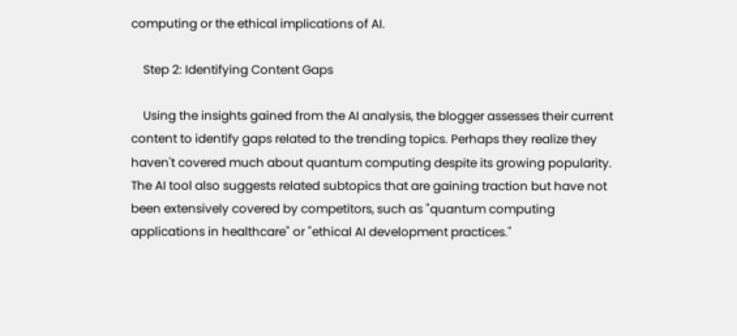computing or the ethical implications of AI.

    Step 2: Identifying Content Gaps

    Using the insights gained from the AI analysis, the blogger assesses their current content to identify gaps related to the trending topics. Perhaps they realize they haven't covered much about quantum computing despite its growing popularity. The AI tool also suggests related subtopics that are gaining traction but have not been extensively covered by competitors, such as "quantum computing applications in healthcare" or "ethical AI development practices."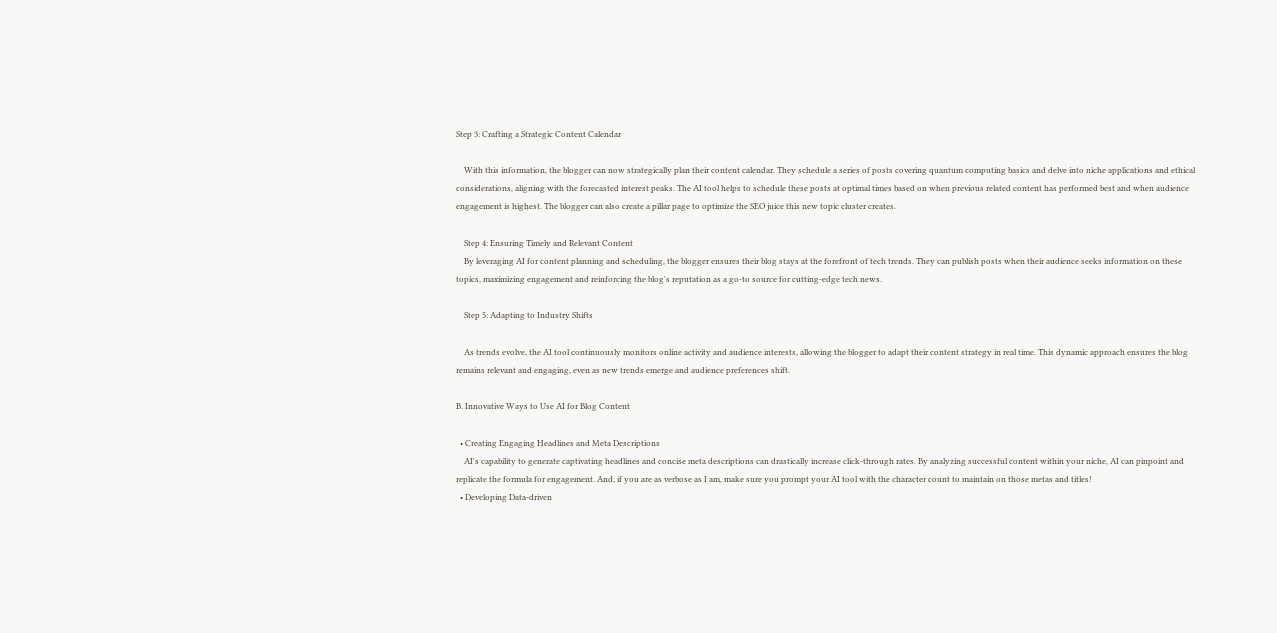Step 3: Crafting a Strategic Content Calendar

    With this information, the blogger can now strategically plan their content calendar. They schedule a series of posts covering quantum computing basics and delve into niche applications and ethical considerations, aligning with the forecasted interest peaks. The AI tool helps to schedule these posts at optimal times based on when previous related content has performed best and when audience engagement is highest. The blogger can also create a pillar page to optimize the SEO juice this new topic cluster creates.

    Step 4: Ensuring Timely and Relevant Content
    By leveraging AI for content planning and scheduling, the blogger ensures their blog stays at the forefront of tech trends. They can publish posts when their audience seeks information on these topics, maximizing engagement and reinforcing the blog's reputation as a go-to source for cutting-edge tech news.

    Step 5: Adapting to Industry Shifts

    As trends evolve, the AI tool continuously monitors online activity and audience interests, allowing the blogger to adapt their content strategy in real time. This dynamic approach ensures the blog remains relevant and engaging, even as new trends emerge and audience preferences shift.

B. Innovative Ways to Use AI for Blog Content

  • Creating Engaging Headlines and Meta Descriptions
    AI's capability to generate captivating headlines and concise meta descriptions can drastically increase click-through rates. By analyzing successful content within your niche, AI can pinpoint and replicate the formula for engagement. And, if you are as verbose as I am, make sure you prompt your AI tool with the character count to maintain on those metas and titles!
  • Developing Data-driven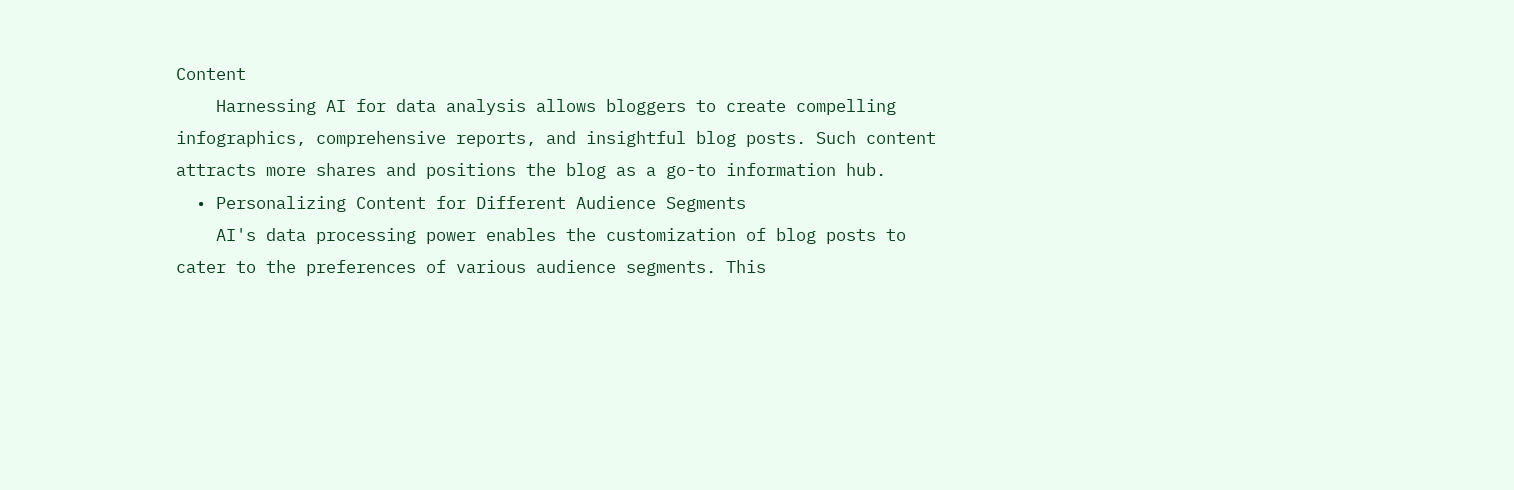Content
    Harnessing AI for data analysis allows bloggers to create compelling infographics, comprehensive reports, and insightful blog posts. Such content attracts more shares and positions the blog as a go-to information hub.
  • Personalizing Content for Different Audience Segments
    AI's data processing power enables the customization of blog posts to cater to the preferences of various audience segments. This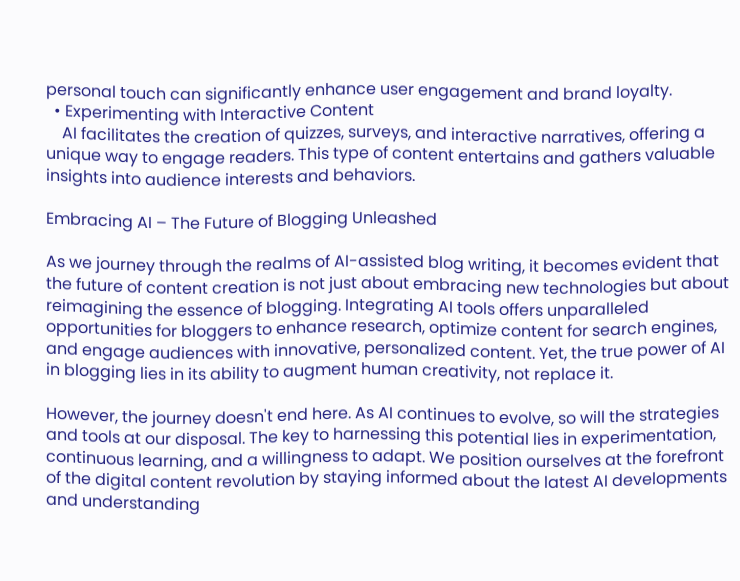personal touch can significantly enhance user engagement and brand loyalty.
  • Experimenting with Interactive Content
    AI facilitates the creation of quizzes, surveys, and interactive narratives, offering a unique way to engage readers. This type of content entertains and gathers valuable insights into audience interests and behaviors.

Embracing AI – The Future of Blogging Unleashed

As we journey through the realms of AI-assisted blog writing, it becomes evident that the future of content creation is not just about embracing new technologies but about reimagining the essence of blogging. Integrating AI tools offers unparalleled opportunities for bloggers to enhance research, optimize content for search engines, and engage audiences with innovative, personalized content. Yet, the true power of AI in blogging lies in its ability to augment human creativity, not replace it.

However, the journey doesn't end here. As AI continues to evolve, so will the strategies and tools at our disposal. The key to harnessing this potential lies in experimentation, continuous learning, and a willingness to adapt. We position ourselves at the forefront of the digital content revolution by staying informed about the latest AI developments and understanding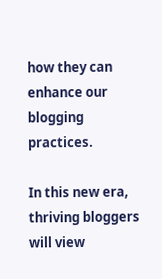how they can enhance our blogging practices.

In this new era, thriving bloggers will view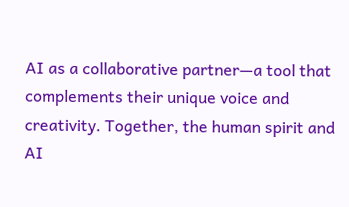AI as a collaborative partner—a tool that complements their unique voice and creativity. Together, the human spirit and AI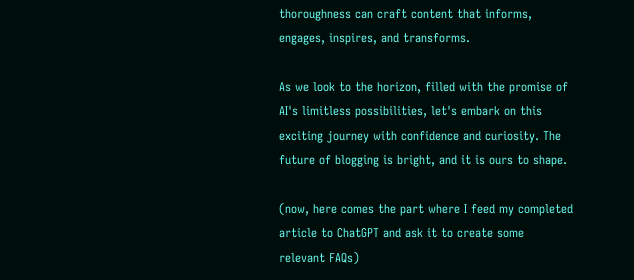thoroughness can craft content that informs, engages, inspires, and transforms.

As we look to the horizon, filled with the promise of AI's limitless possibilities, let's embark on this exciting journey with confidence and curiosity. The future of blogging is bright, and it is ours to shape.

(now, here comes the part where I feed my completed article to ChatGPT and ask it to create some relevant FAQs)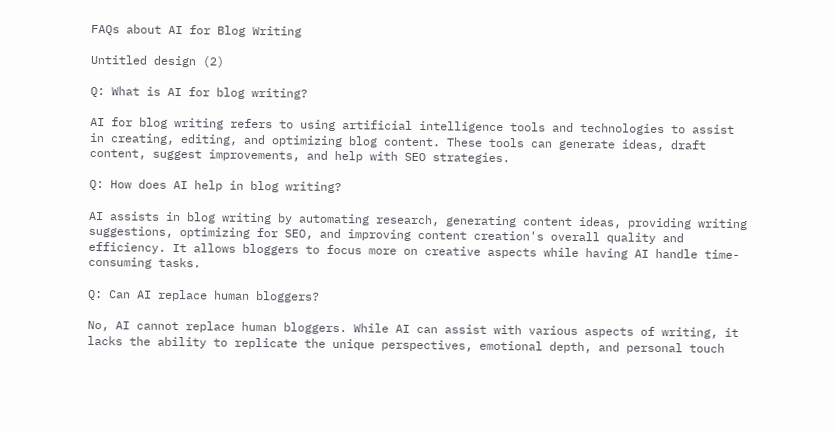FAQs about AI for Blog Writing

Untitled design (2)

Q: What is AI for blog writing?

AI for blog writing refers to using artificial intelligence tools and technologies to assist in creating, editing, and optimizing blog content. These tools can generate ideas, draft content, suggest improvements, and help with SEO strategies.

Q: How does AI help in blog writing?

AI assists in blog writing by automating research, generating content ideas, providing writing suggestions, optimizing for SEO, and improving content creation's overall quality and efficiency. It allows bloggers to focus more on creative aspects while having AI handle time-consuming tasks.

Q: Can AI replace human bloggers?

No, AI cannot replace human bloggers. While AI can assist with various aspects of writing, it lacks the ability to replicate the unique perspectives, emotional depth, and personal touch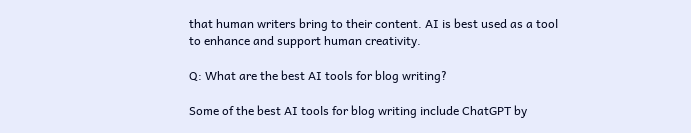that human writers bring to their content. AI is best used as a tool to enhance and support human creativity.

Q: What are the best AI tools for blog writing?

Some of the best AI tools for blog writing include ChatGPT by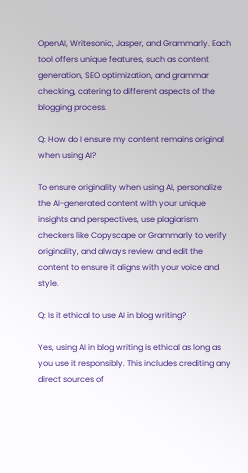OpenAI, Writesonic, Jasper, and Grammarly. Each tool offers unique features, such as content generation, SEO optimization, and grammar checking, catering to different aspects of the blogging process.

Q: How do I ensure my content remains original when using AI?

To ensure originality when using AI, personalize the AI-generated content with your unique insights and perspectives, use plagiarism checkers like Copyscape or Grammarly to verify originality, and always review and edit the content to ensure it aligns with your voice and style.

Q: Is it ethical to use AI in blog writing?

Yes, using AI in blog writing is ethical as long as you use it responsibly. This includes crediting any direct sources of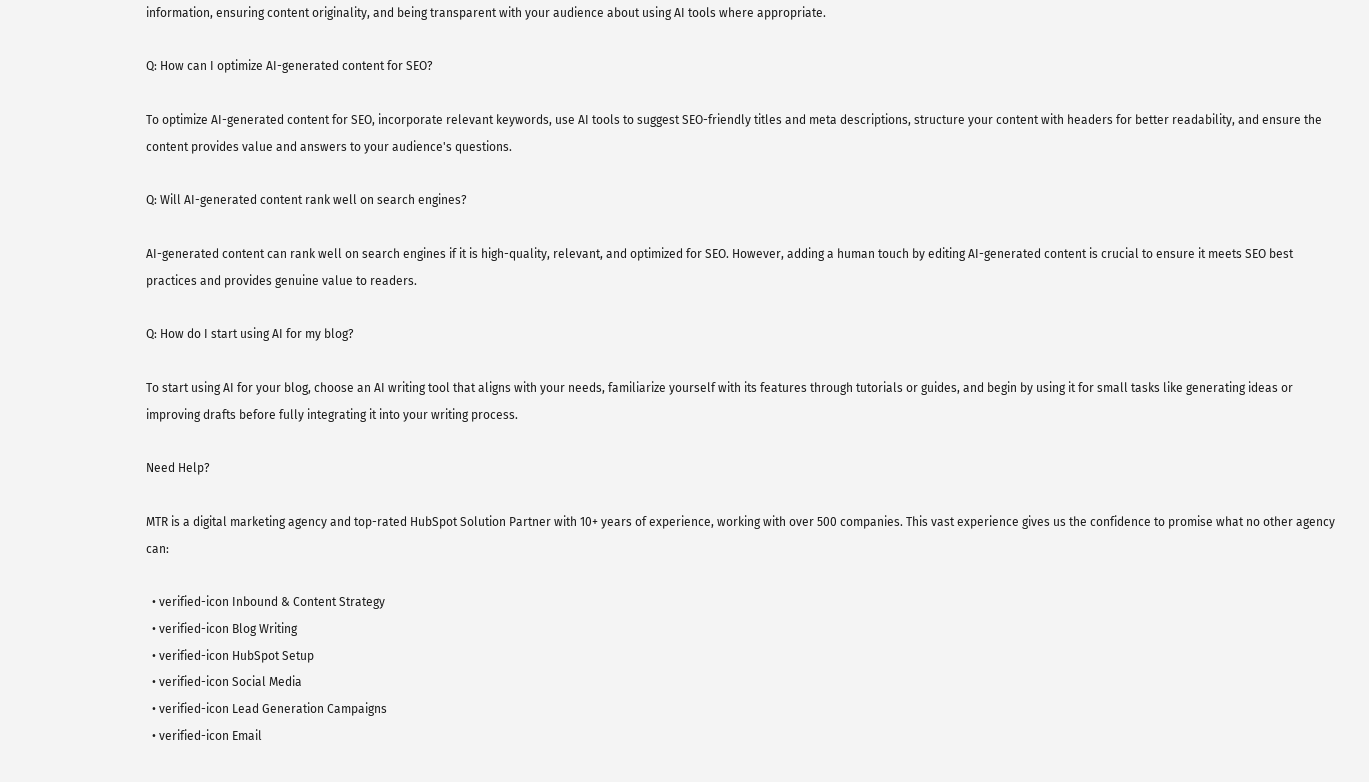information, ensuring content originality, and being transparent with your audience about using AI tools where appropriate.

Q: How can I optimize AI-generated content for SEO?

To optimize AI-generated content for SEO, incorporate relevant keywords, use AI tools to suggest SEO-friendly titles and meta descriptions, structure your content with headers for better readability, and ensure the content provides value and answers to your audience's questions.

Q: Will AI-generated content rank well on search engines?

AI-generated content can rank well on search engines if it is high-quality, relevant, and optimized for SEO. However, adding a human touch by editing AI-generated content is crucial to ensure it meets SEO best practices and provides genuine value to readers.

Q: How do I start using AI for my blog?

To start using AI for your blog, choose an AI writing tool that aligns with your needs, familiarize yourself with its features through tutorials or guides, and begin by using it for small tasks like generating ideas or improving drafts before fully integrating it into your writing process.

Need Help?

MTR is a digital marketing agency and top-rated HubSpot Solution Partner with 10+ years of experience, working with over 500 companies. This vast experience gives us the confidence to promise what no other agency can:

  • verified-icon Inbound & Content Strategy
  • verified-icon Blog Writing
  • verified-icon HubSpot Setup
  • verified-icon Social Media
  • verified-icon Lead Generation Campaigns
  • verified-icon Email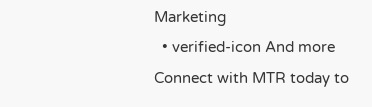Marketing
  • verified-icon And more
Connect with MTR today to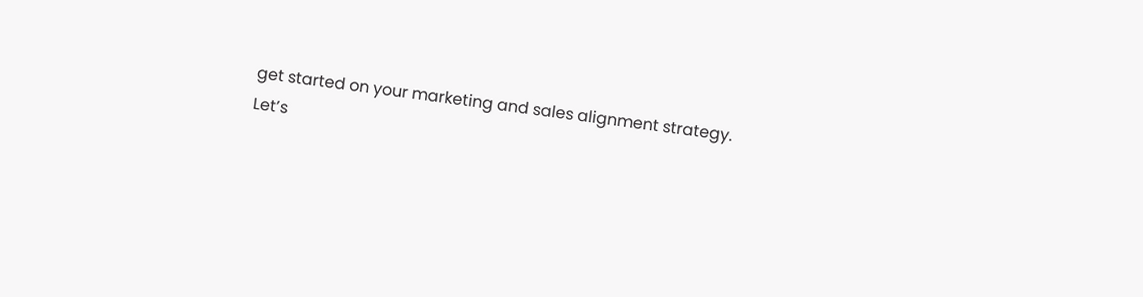get started on your marketing and sales alignment strategy.
Let’s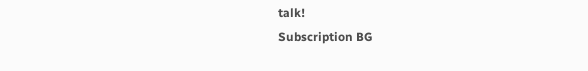talk!
Subscription BG